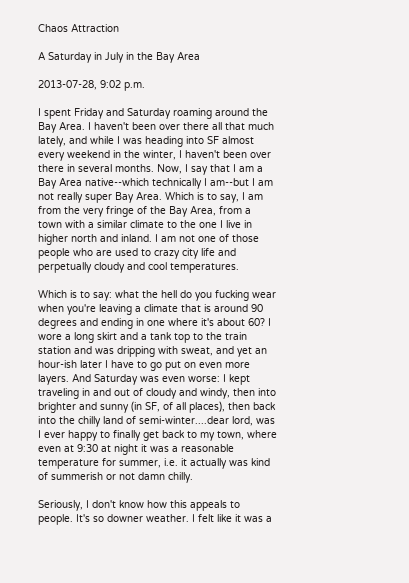Chaos Attraction

A Saturday in July in the Bay Area

2013-07-28, 9:02 p.m.

I spent Friday and Saturday roaming around the Bay Area. I haven't been over there all that much lately, and while I was heading into SF almost every weekend in the winter, I haven't been over there in several months. Now, I say that I am a Bay Area native--which technically I am--but I am not really super Bay Area. Which is to say, I am from the very fringe of the Bay Area, from a town with a similar climate to the one I live in higher north and inland. I am not one of those people who are used to crazy city life and perpetually cloudy and cool temperatures.

Which is to say: what the hell do you fucking wear when you're leaving a climate that is around 90 degrees and ending in one where it's about 60? I wore a long skirt and a tank top to the train station and was dripping with sweat, and yet an hour-ish later I have to go put on even more layers. And Saturday was even worse: I kept traveling in and out of cloudy and windy, then into brighter and sunny (in SF, of all places), then back into the chilly land of semi-winter....dear lord, was I ever happy to finally get back to my town, where even at 9:30 at night it was a reasonable temperature for summer, i.e. it actually was kind of summerish or not damn chilly.

Seriously, I don't know how this appeals to people. It's so downer weather. I felt like it was a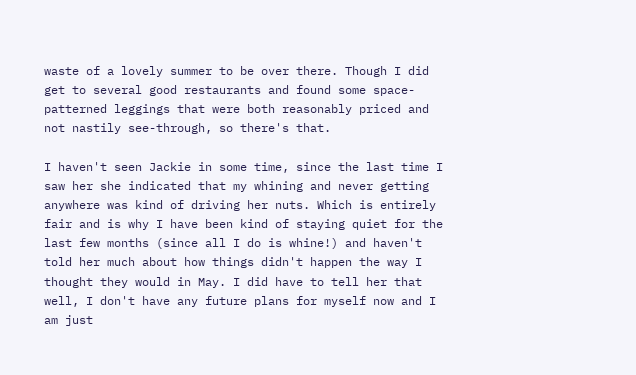waste of a lovely summer to be over there. Though I did get to several good restaurants and found some space-patterned leggings that were both reasonably priced and not nastily see-through, so there's that.

I haven't seen Jackie in some time, since the last time I saw her she indicated that my whining and never getting anywhere was kind of driving her nuts. Which is entirely fair and is why I have been kind of staying quiet for the last few months (since all I do is whine!) and haven't told her much about how things didn't happen the way I thought they would in May. I did have to tell her that well, I don't have any future plans for myself now and I am just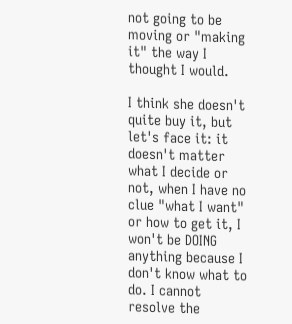not going to be moving or "making it" the way I thought I would.

I think she doesn't quite buy it, but let's face it: it doesn't matter what I decide or not, when I have no clue "what I want" or how to get it, I won't be DOING anything because I don't know what to do. I cannot resolve the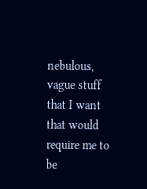nebulous, vague stuff that I want that would require me to be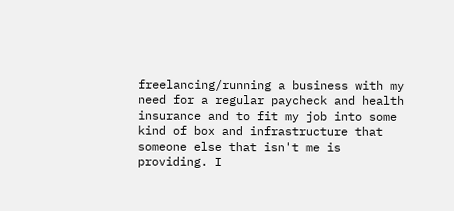freelancing/running a business with my need for a regular paycheck and health insurance and to fit my job into some kind of box and infrastructure that someone else that isn't me is providing. I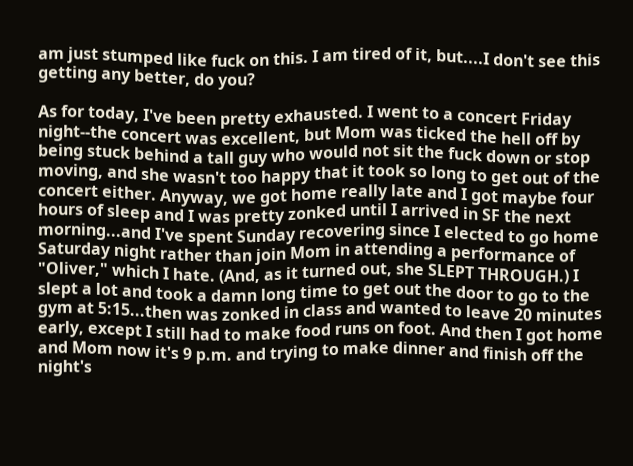am just stumped like fuck on this. I am tired of it, but....I don't see this getting any better, do you?

As for today, I've been pretty exhausted. I went to a concert Friday night--the concert was excellent, but Mom was ticked the hell off by being stuck behind a tall guy who would not sit the fuck down or stop moving, and she wasn't too happy that it took so long to get out of the concert either. Anyway, we got home really late and I got maybe four hours of sleep and I was pretty zonked until I arrived in SF the next morning...and I've spent Sunday recovering since I elected to go home Saturday night rather than join Mom in attending a performance of "Oliver," which I hate. (And, as it turned out, she SLEPT THROUGH.) I slept a lot and took a damn long time to get out the door to go to the gym at 5:15...then was zonked in class and wanted to leave 20 minutes early, except I still had to make food runs on foot. And then I got home and Mom now it's 9 p.m. and trying to make dinner and finish off the night's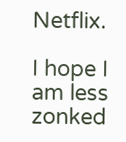Netflix.

I hope I am less zonked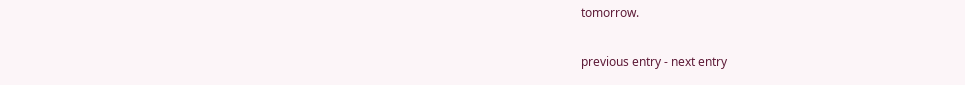tomorrow.

previous entry - next entry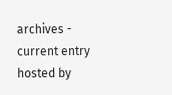archives - current entry
hosted by